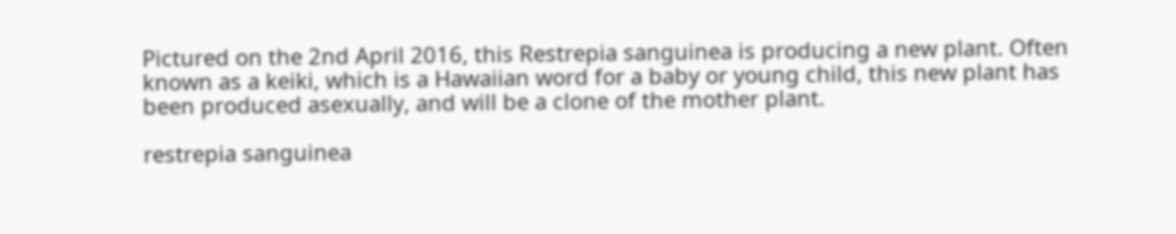Pictured on the 2nd April 2016, this Restrepia sanguinea is producing a new plant. Often known as a keiki, which is a Hawaiian word for a baby or young child, this new plant has been produced asexually, and will be a clone of the mother plant.

restrepia sanguinea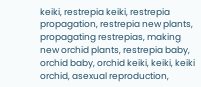keiki, restrepia keiki, restrepia propagation, restrepia new plants, propagating restrepias, making new orchid plants, restrepia baby, orchid baby, orchid keiki, keiki, keiki orchid, asexual reproduction,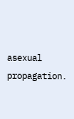asexual propagation.